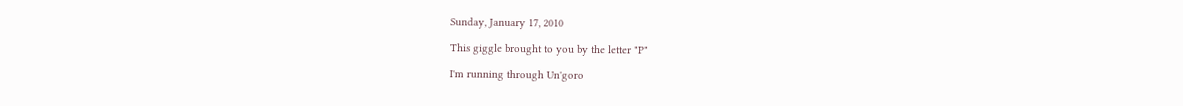Sunday, January 17, 2010

This giggle brought to you by the letter "P"

I'm running through Un'goro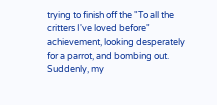trying to finish off the "To all the critters I've loved before" achievement, looking desperately for a parrot, and bombing out.  Suddenly, my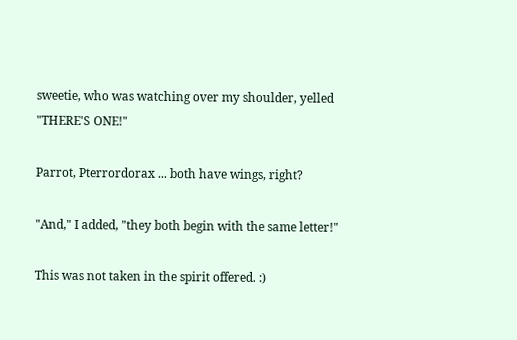sweetie, who was watching over my shoulder, yelled "THERE'S ONE!"

Parrot, Pterrordorax ... both have wings, right?

"And," I added, "they both begin with the same letter!"

This was not taken in the spirit offered. :)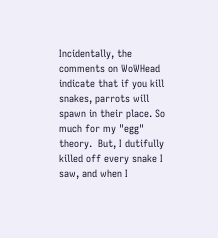Incidentally, the comments on WoWHead indicate that if you kill snakes, parrots will spawn in their place. So much for my "egg" theory.  But, I dutifully killed off every snake I saw, and when I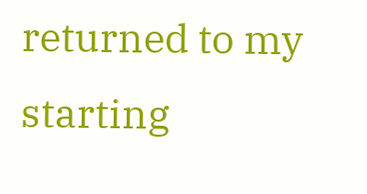returned to my starting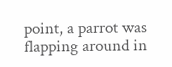point, a parrot was flapping around in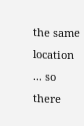the same location ... so there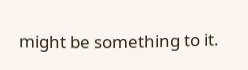might be something to it.